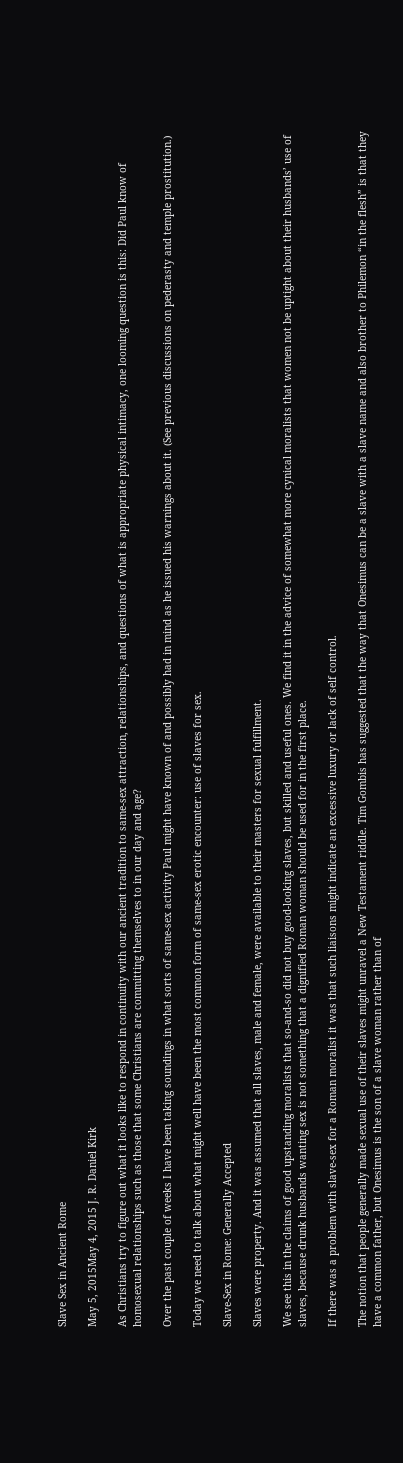Slave Sex in Ancient Rome

May 5, 2015May 4, 2015 J. R. Daniel Kirk

As Christians try to figure out what it looks like to respond in continuity with our ancient tradition to same-sex attraction, relationships, and questions of what is appropriate physical intimacy, one looming question is this: Did Paul know of homosexual relationships such as those that some Christians are committing themselves to in our day and age?

Over the past couple of weeks I have been taking soundings in what sorts of same-sex activity Paul might have known of and possibly had in mind as he issued his warnings about it. (See previous discussions on pederasty and temple prostitution.)

Today we need to talk about what might well have been the most common form of same-sex erotic encounter: use of slaves for sex.

Slave-Sex in Rome: Generally Accepted

Slaves were property. And it was assumed that all slaves, male and female, were available to their masters for sexual fulfillment.

We see this in the claims of good upstanding moralists that so-and-so did not buy good-looking slaves, but skilled and useful ones. We find it in the advice of somewhat more cynical moralists that women not be uptight about their husbands’ use of slaves, because drunk husbands wanting sex is not something that a dignified Roman woman should be used for in the first place.

If there was a problem with slave-sex for a Roman moralist it was that such liaisons might indicate an excessive luxury or lack of self control.

The notion that people generally made sexual use of their slaves might unravel a New Testament riddle. Tim Gombis has suggested that the way that Onesimus can be a slave with a slave name and also brother to Philemon “in the flesh” is that they have a common father, but Onesimus is the son of a slave woman rather than of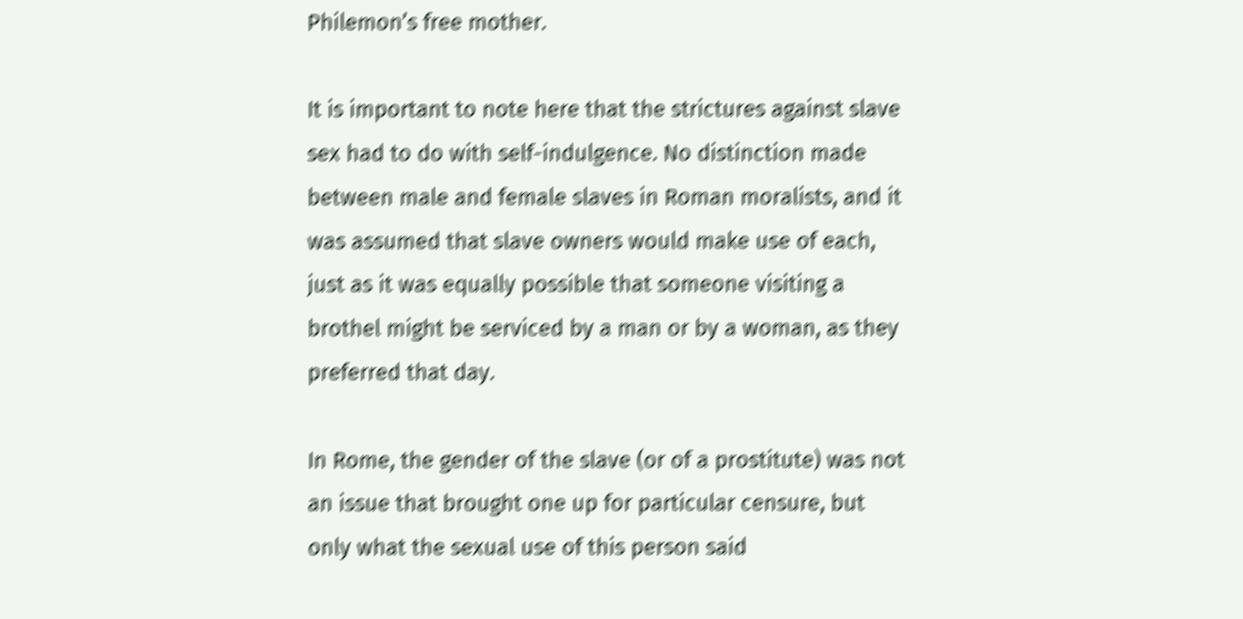Philemon’s free mother.

It is important to note here that the strictures against slave sex had to do with self-indulgence. No distinction made between male and female slaves in Roman moralists, and it was assumed that slave owners would make use of each, just as it was equally possible that someone visiting a brothel might be serviced by a man or by a woman, as they preferred that day.

In Rome, the gender of the slave (or of a prostitute) was not an issue that brought one up for particular censure, but only what the sexual use of this person said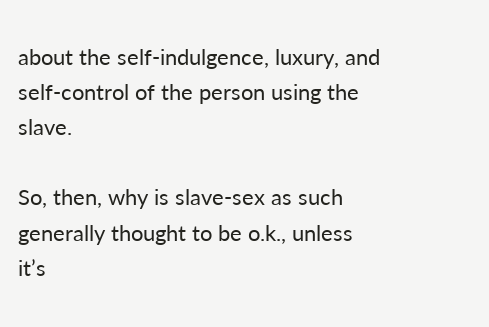about the self-indulgence, luxury, and self-control of the person using the slave.

So, then, why is slave-sex as such generally thought to be o.k., unless it’s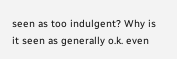seen as too indulgent? Why is it seen as generally o.k. even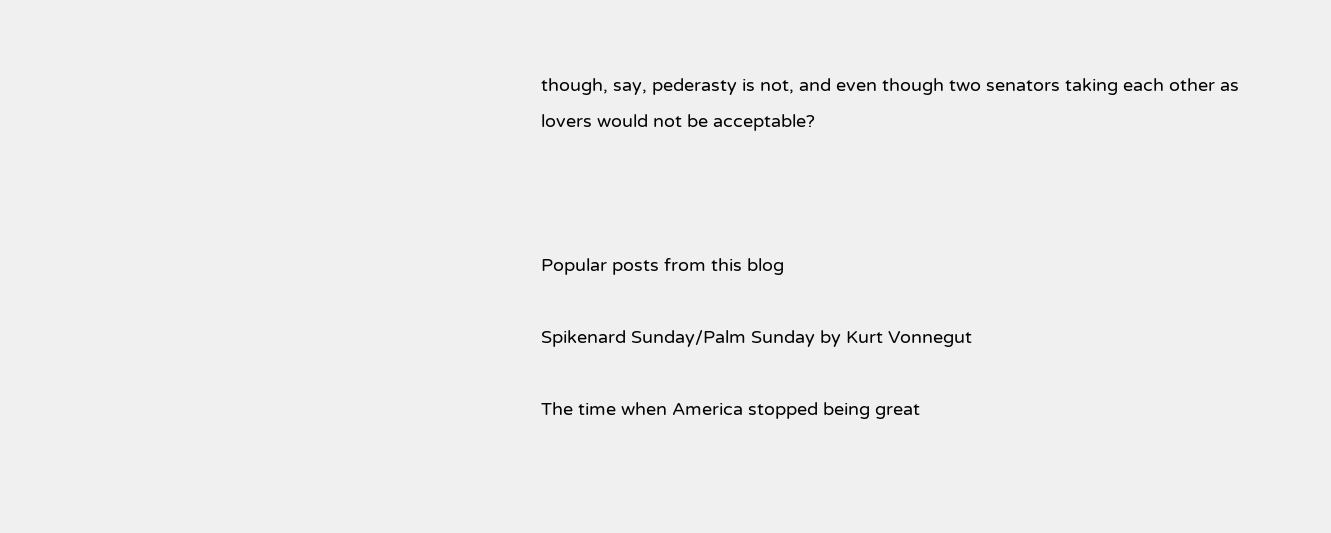though, say, pederasty is not, and even though two senators taking each other as lovers would not be acceptable?



Popular posts from this blog

Spikenard Sunday/Palm Sunday by Kurt Vonnegut

The time when America stopped being great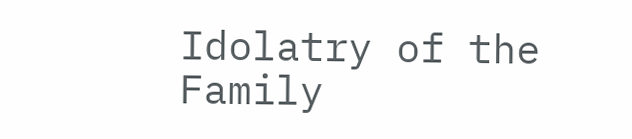Idolatry of the Family